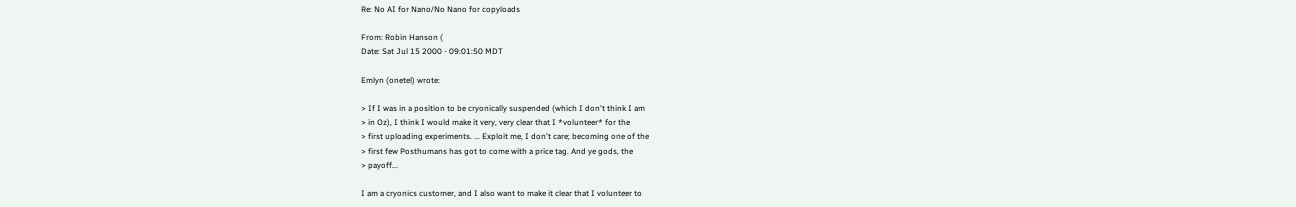Re: No AI for Nano/No Nano for copyloads

From: Robin Hanson (
Date: Sat Jul 15 2000 - 09:01:50 MDT

Emlyn (onetel) wrote:

> If I was in a position to be cryonically suspended (which I don't think I am
> in Oz), I think I would make it very, very clear that I *volunteer* for the
> first uploading experiments. ... Exploit me, I don't care; becoming one of the
> first few Posthumans has got to come with a price tag. And ye gods, the
> payoff...

I am a cryonics customer, and I also want to make it clear that I volunteer to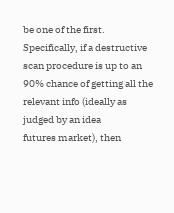be one of the first. Specifically, if a destructive scan procedure is up to an
90% chance of getting all the relevant info (ideally as judged by an idea
futures market), then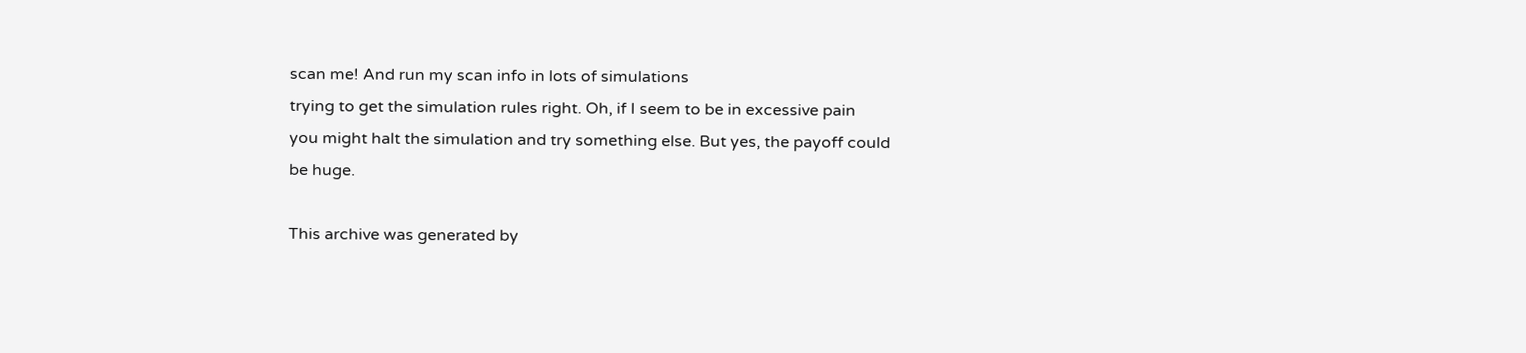scan me! And run my scan info in lots of simulations
trying to get the simulation rules right. Oh, if I seem to be in excessive pain
you might halt the simulation and try something else. But yes, the payoff could
be huge.

This archive was generated by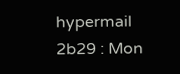hypermail 2b29 : Mon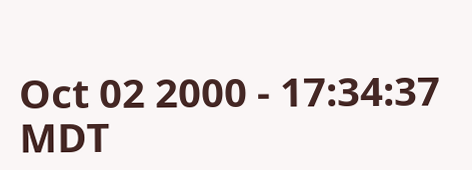Oct 02 2000 - 17:34:37 MDT